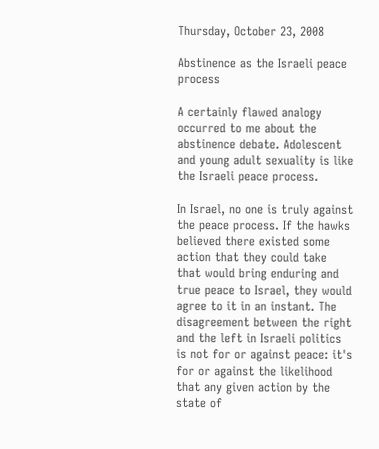Thursday, October 23, 2008

Abstinence as the Israeli peace process

A certainly flawed analogy occurred to me about the abstinence debate. Adolescent and young adult sexuality is like the Israeli peace process.

In Israel, no one is truly against the peace process. If the hawks believed there existed some action that they could take that would bring enduring and true peace to Israel, they would agree to it in an instant. The disagreement between the right and the left in Israeli politics is not for or against peace: it's for or against the likelihood that any given action by the state of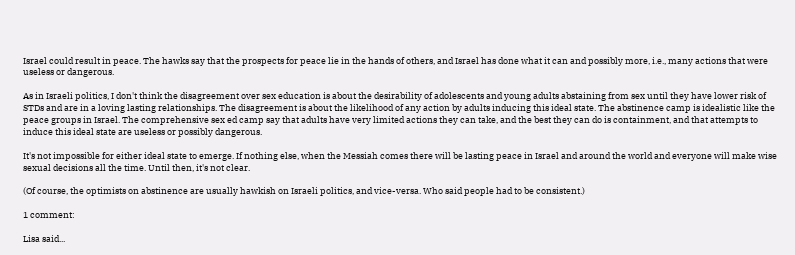Israel could result in peace. The hawks say that the prospects for peace lie in the hands of others, and Israel has done what it can and possibly more, i.e., many actions that were useless or dangerous.

As in Israeli politics, I don't think the disagreement over sex education is about the desirability of adolescents and young adults abstaining from sex until they have lower risk of STDs and are in a loving lasting relationships. The disagreement is about the likelihood of any action by adults inducing this ideal state. The abstinence camp is idealistic like the peace groups in Israel. The comprehensive sex ed camp say that adults have very limited actions they can take, and the best they can do is containment, and that attempts to induce this ideal state are useless or possibly dangerous.

It's not impossible for either ideal state to emerge. If nothing else, when the Messiah comes there will be lasting peace in Israel and around the world and everyone will make wise sexual decisions all the time. Until then, it's not clear.

(Of course, the optimists on abstinence are usually hawkish on Israeli politics, and vice-versa. Who said people had to be consistent.)

1 comment:

Lisa said...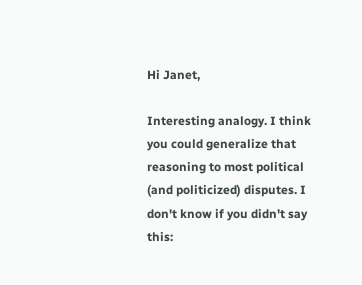Hi Janet,

Interesting analogy. I think you could generalize that reasoning to most political (and politicized) disputes. I don't know if you didn't say this: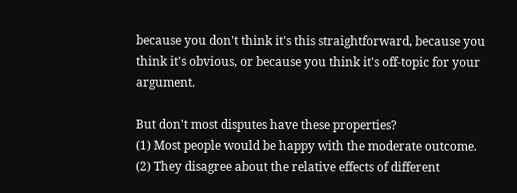because you don't think it's this straightforward, because you think it's obvious, or because you think it's off-topic for your argument.

But don't most disputes have these properties?
(1) Most people would be happy with the moderate outcome.
(2) They disagree about the relative effects of different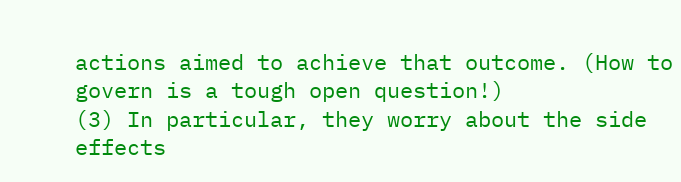actions aimed to achieve that outcome. (How to govern is a tough open question!)
(3) In particular, they worry about the side effects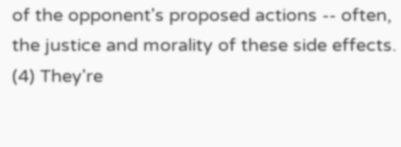of the opponent's proposed actions -- often, the justice and morality of these side effects.
(4) They're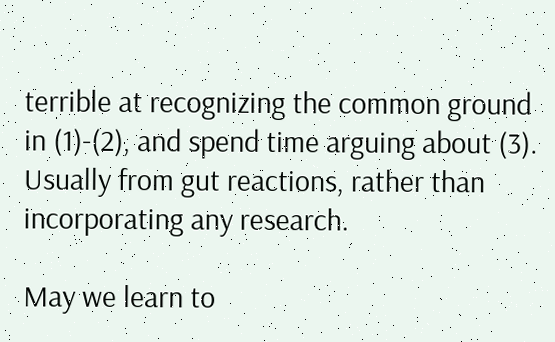terrible at recognizing the common ground in (1)-(2), and spend time arguing about (3). Usually from gut reactions, rather than incorporating any research.

May we learn to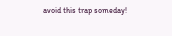avoid this trap someday!